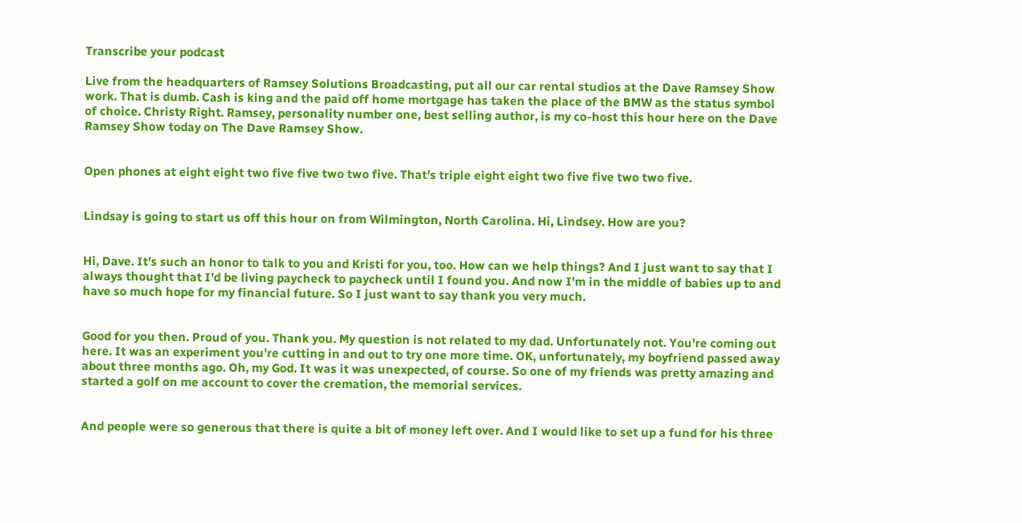Transcribe your podcast

Live from the headquarters of Ramsey Solutions Broadcasting, put all our car rental studios at the Dave Ramsey Show work. That is dumb. Cash is king and the paid off home mortgage has taken the place of the BMW as the status symbol of choice. Christy Right. Ramsey, personality number one, best selling author, is my co-host this hour here on the Dave Ramsey Show today on The Dave Ramsey Show.


Open phones at eight eight two five five two two five. That's triple eight eight two five five two two five.


Lindsay is going to start us off this hour on from Wilmington, North Carolina. Hi, Lindsey. How are you?


Hi, Dave. It's such an honor to talk to you and Kristi for you, too. How can we help things? And I just want to say that I always thought that I'd be living paycheck to paycheck until I found you. And now I'm in the middle of babies up to and have so much hope for my financial future. So I just want to say thank you very much.


Good for you then. Proud of you. Thank you. My question is not related to my dad. Unfortunately not. You're coming out here. It was an experiment you're cutting in and out to try one more time. OK, unfortunately, my boyfriend passed away about three months ago. Oh, my God. It was it was unexpected, of course. So one of my friends was pretty amazing and started a golf on me account to cover the cremation, the memorial services.


And people were so generous that there is quite a bit of money left over. And I would like to set up a fund for his three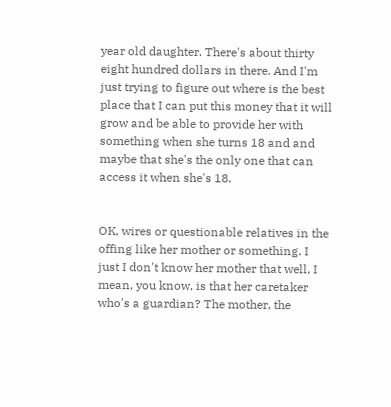year old daughter. There's about thirty eight hundred dollars in there. And I'm just trying to figure out where is the best place that I can put this money that it will grow and be able to provide her with something when she turns 18 and and maybe that she's the only one that can access it when she's 18.


OK, wires or questionable relatives in the offing like her mother or something. I just I don't know her mother that well, I mean, you know, is that her caretaker who's a guardian? The mother, the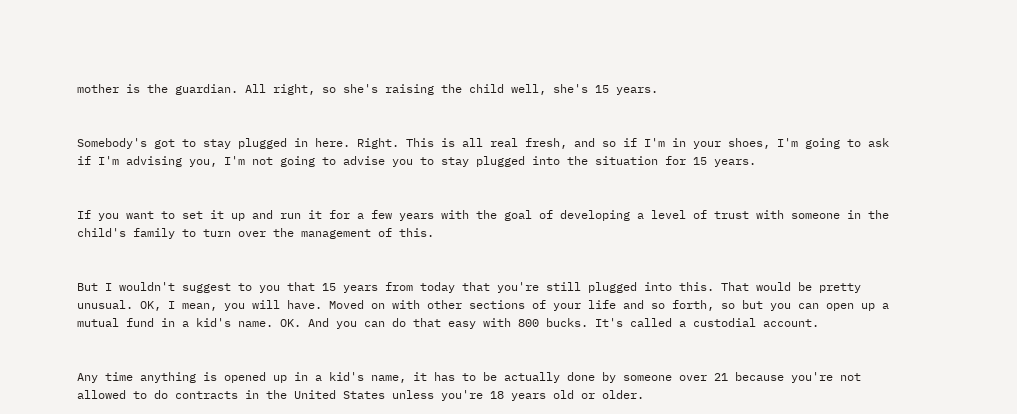mother is the guardian. All right, so she's raising the child well, she's 15 years.


Somebody's got to stay plugged in here. Right. This is all real fresh, and so if I'm in your shoes, I'm going to ask if I'm advising you, I'm not going to advise you to stay plugged into the situation for 15 years.


If you want to set it up and run it for a few years with the goal of developing a level of trust with someone in the child's family to turn over the management of this.


But I wouldn't suggest to you that 15 years from today that you're still plugged into this. That would be pretty unusual. OK, I mean, you will have. Moved on with other sections of your life and so forth, so but you can open up a mutual fund in a kid's name. OK. And you can do that easy with 800 bucks. It's called a custodial account.


Any time anything is opened up in a kid's name, it has to be actually done by someone over 21 because you're not allowed to do contracts in the United States unless you're 18 years old or older.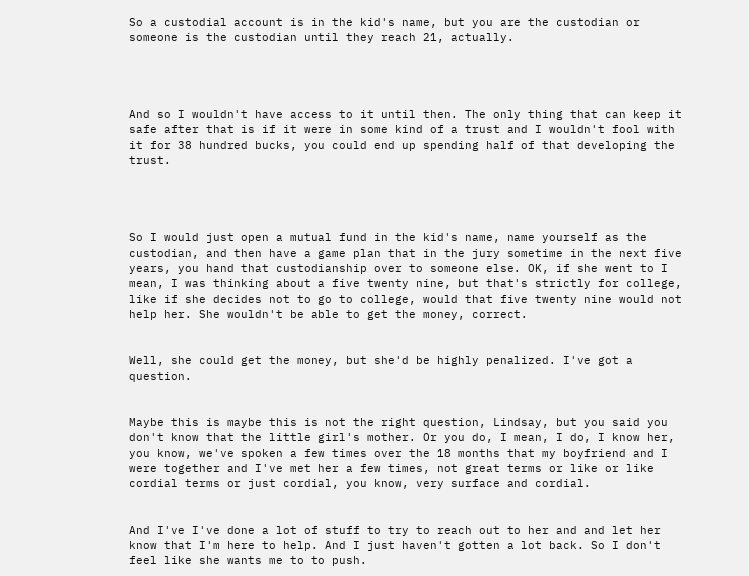So a custodial account is in the kid's name, but you are the custodian or someone is the custodian until they reach 21, actually.




And so I wouldn't have access to it until then. The only thing that can keep it safe after that is if it were in some kind of a trust and I wouldn't fool with it for 38 hundred bucks, you could end up spending half of that developing the trust.




So I would just open a mutual fund in the kid's name, name yourself as the custodian, and then have a game plan that in the jury sometime in the next five years, you hand that custodianship over to someone else. OK, if she went to I mean, I was thinking about a five twenty nine, but that's strictly for college, like if she decides not to go to college, would that five twenty nine would not help her. She wouldn't be able to get the money, correct.


Well, she could get the money, but she'd be highly penalized. I've got a question.


Maybe this is maybe this is not the right question, Lindsay, but you said you don't know that the little girl's mother. Or you do, I mean, I do, I know her, you know, we've spoken a few times over the 18 months that my boyfriend and I were together and I've met her a few times, not great terms or like or like cordial terms or just cordial, you know, very surface and cordial.


And I've I've done a lot of stuff to try to reach out to her and and let her know that I'm here to help. And I just haven't gotten a lot back. So I don't feel like she wants me to to push.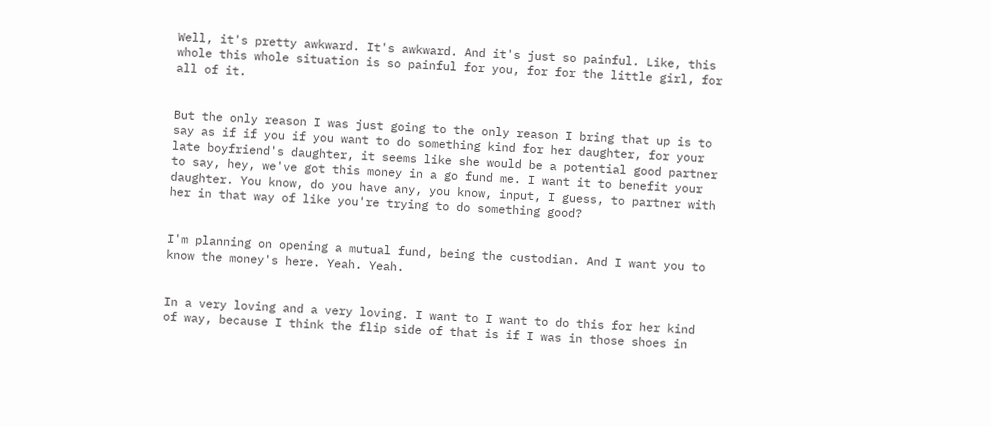Well, it's pretty awkward. It's awkward. And it's just so painful. Like, this whole this whole situation is so painful for you, for for the little girl, for all of it.


But the only reason I was just going to the only reason I bring that up is to say as if if you if you want to do something kind for her daughter, for your late boyfriend's daughter, it seems like she would be a potential good partner to say, hey, we've got this money in a go fund me. I want it to benefit your daughter. You know, do you have any, you know, input, I guess, to partner with her in that way of like you're trying to do something good?


I'm planning on opening a mutual fund, being the custodian. And I want you to know the money's here. Yeah. Yeah.


In a very loving and a very loving. I want to I want to do this for her kind of way, because I think the flip side of that is if I was in those shoes in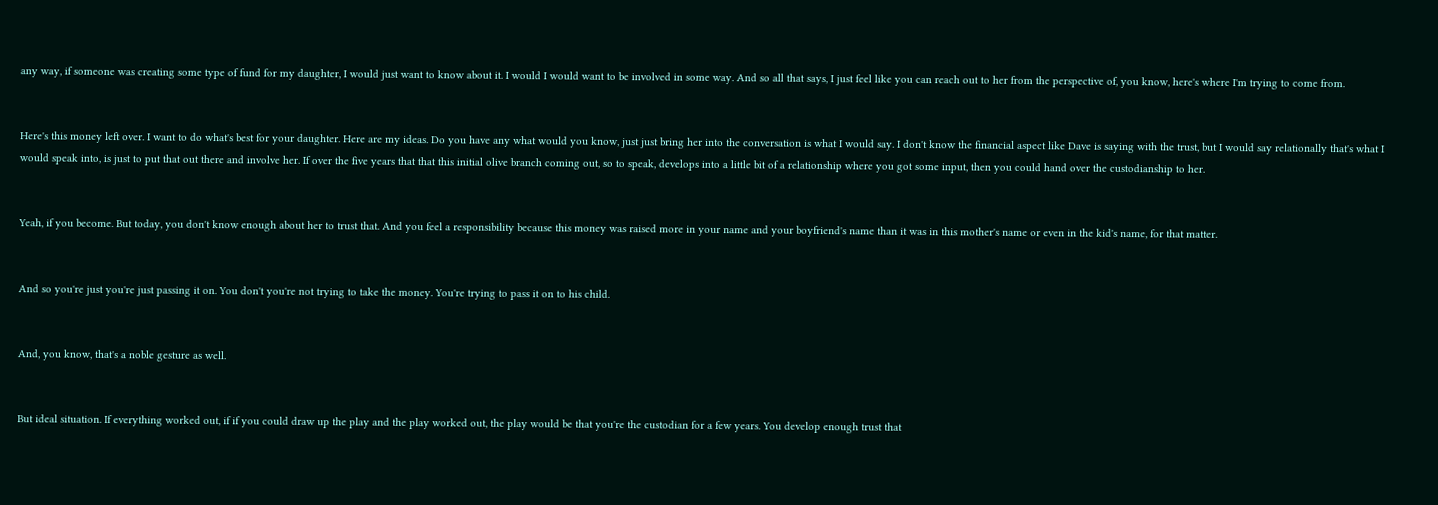any way, if someone was creating some type of fund for my daughter, I would just want to know about it. I would I would want to be involved in some way. And so all that says, I just feel like you can reach out to her from the perspective of, you know, here's where I'm trying to come from.


Here's this money left over. I want to do what's best for your daughter. Here are my ideas. Do you have any what would you know, just just bring her into the conversation is what I would say. I don't know the financial aspect like Dave is saying with the trust, but I would say relationally that's what I would speak into, is just to put that out there and involve her. If over the five years that that this initial olive branch coming out, so to speak, develops into a little bit of a relationship where you got some input, then you could hand over the custodianship to her.


Yeah, if you become. But today, you don't know enough about her to trust that. And you feel a responsibility because this money was raised more in your name and your boyfriend's name than it was in this mother's name or even in the kid's name, for that matter.


And so you're just you're just passing it on. You don't you're not trying to take the money. You're trying to pass it on to his child.


And, you know, that's a noble gesture as well.


But ideal situation. If everything worked out, if if you could draw up the play and the play worked out, the play would be that you're the custodian for a few years. You develop enough trust that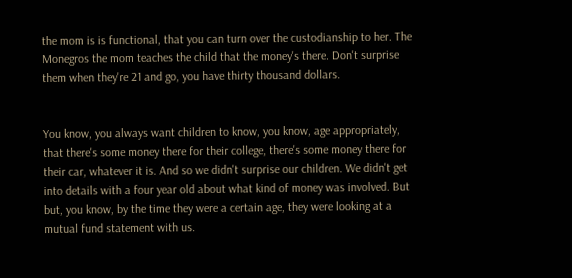the mom is is functional, that you can turn over the custodianship to her. The Monegros the mom teaches the child that the money's there. Don't surprise them when they're 21 and go, you have thirty thousand dollars.


You know, you always want children to know, you know, age appropriately, that there's some money there for their college, there's some money there for their car, whatever it is. And so we didn't surprise our children. We didn't get into details with a four year old about what kind of money was involved. But but, you know, by the time they were a certain age, they were looking at a mutual fund statement with us.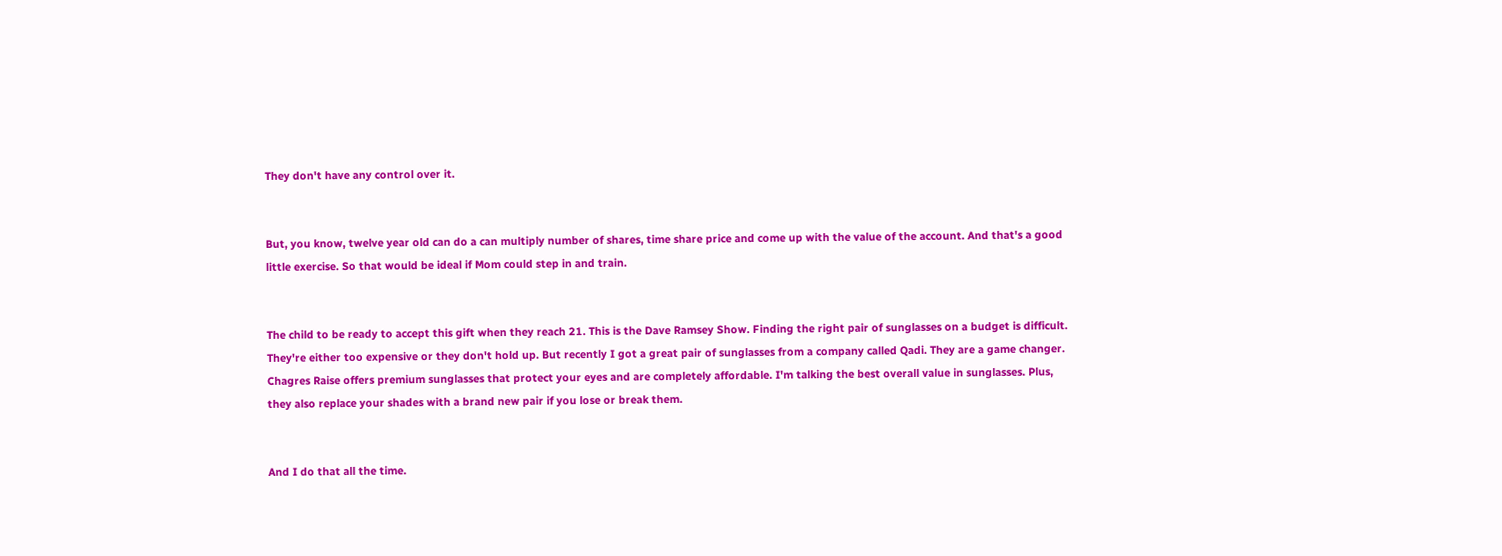They don't have any control over it.


But, you know, twelve year old can do a can multiply number of shares, time share price and come up with the value of the account. And that's a good little exercise. So that would be ideal if Mom could step in and train.


The child to be ready to accept this gift when they reach 21. This is the Dave Ramsey Show. Finding the right pair of sunglasses on a budget is difficult. They're either too expensive or they don't hold up. But recently I got a great pair of sunglasses from a company called Qadi. They are a game changer. Chagres Raise offers premium sunglasses that protect your eyes and are completely affordable. I'm talking the best overall value in sunglasses. Plus, they also replace your shades with a brand new pair if you lose or break them.


And I do that all the time.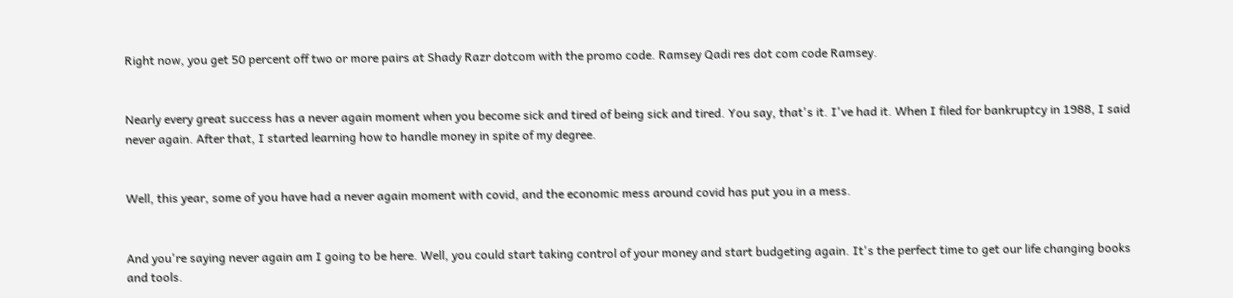Right now, you get 50 percent off two or more pairs at Shady Razr dotcom with the promo code. Ramsey Qadi res dot com code Ramsey.


Nearly every great success has a never again moment when you become sick and tired of being sick and tired. You say, that's it. I've had it. When I filed for bankruptcy in 1988, I said never again. After that, I started learning how to handle money in spite of my degree.


Well, this year, some of you have had a never again moment with covid, and the economic mess around covid has put you in a mess.


And you're saying never again am I going to be here. Well, you could start taking control of your money and start budgeting again. It's the perfect time to get our life changing books and tools.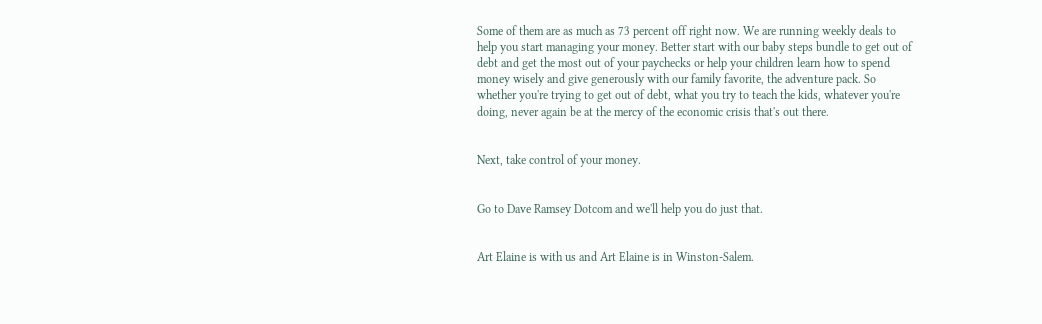Some of them are as much as 73 percent off right now. We are running weekly deals to help you start managing your money. Better start with our baby steps bundle to get out of debt and get the most out of your paychecks or help your children learn how to spend money wisely and give generously with our family favorite, the adventure pack. So whether you're trying to get out of debt, what you try to teach the kids, whatever you're doing, never again be at the mercy of the economic crisis that's out there.


Next, take control of your money.


Go to Dave Ramsey Dotcom and we'll help you do just that.


Art Elaine is with us and Art Elaine is in Winston-Salem.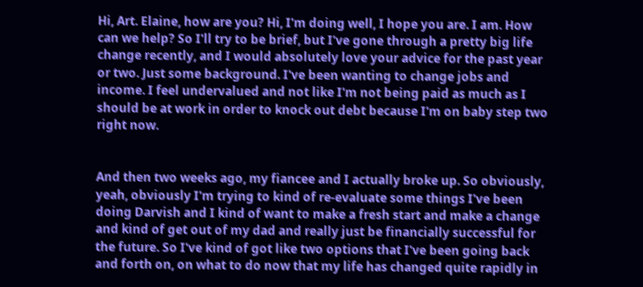Hi, Art. Elaine, how are you? Hi, I'm doing well, I hope you are. I am. How can we help? So I'll try to be brief, but I've gone through a pretty big life change recently, and I would absolutely love your advice for the past year or two. Just some background. I've been wanting to change jobs and income. I feel undervalued and not like I'm not being paid as much as I should be at work in order to knock out debt because I'm on baby step two right now.


And then two weeks ago, my fiancee and I actually broke up. So obviously, yeah, obviously I'm trying to kind of re-evaluate some things I've been doing Darvish and I kind of want to make a fresh start and make a change and kind of get out of my dad and really just be financially successful for the future. So I've kind of got like two options that I've been going back and forth on, on what to do now that my life has changed quite rapidly in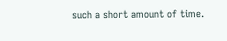such a short amount of time.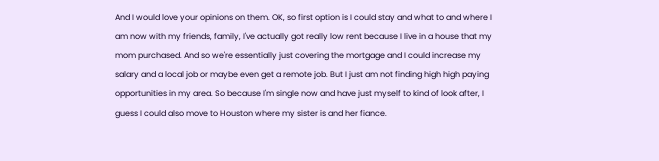And I would love your opinions on them. OK, so first option is I could stay and what to and where I am now with my friends, family, I've actually got really low rent because I live in a house that my mom purchased. And so we're essentially just covering the mortgage and I could increase my salary and a local job or maybe even get a remote job. But I just am not finding high high paying opportunities in my area. So because I'm single now and have just myself to kind of look after, I guess I could also move to Houston where my sister is and her fiance.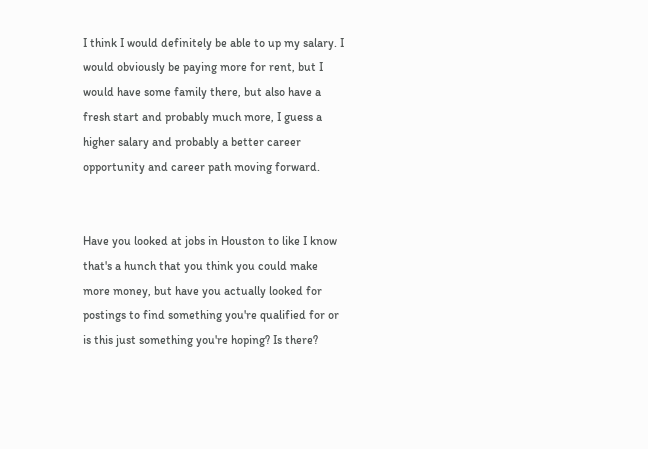I think I would definitely be able to up my salary. I would obviously be paying more for rent, but I would have some family there, but also have a fresh start and probably much more, I guess a higher salary and probably a better career opportunity and career path moving forward.


Have you looked at jobs in Houston to like I know that's a hunch that you think you could make more money, but have you actually looked for postings to find something you're qualified for or is this just something you're hoping? Is there?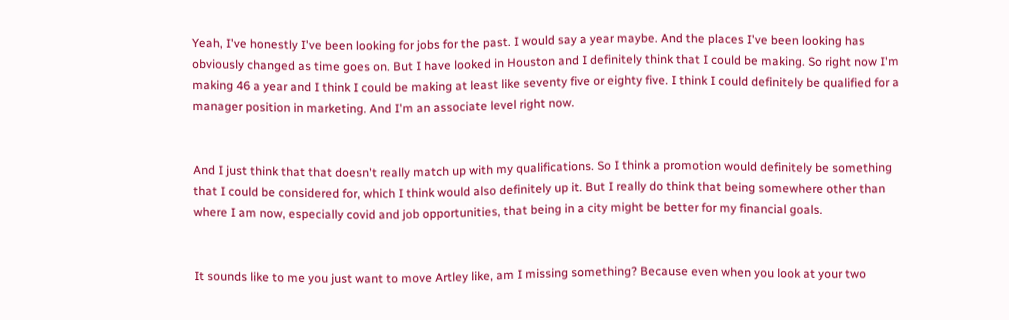Yeah, I've honestly I've been looking for jobs for the past. I would say a year maybe. And the places I've been looking has obviously changed as time goes on. But I have looked in Houston and I definitely think that I could be making. So right now I'm making 46 a year and I think I could be making at least like seventy five or eighty five. I think I could definitely be qualified for a manager position in marketing. And I'm an associate level right now.


And I just think that that doesn't really match up with my qualifications. So I think a promotion would definitely be something that I could be considered for, which I think would also definitely up it. But I really do think that being somewhere other than where I am now, especially covid and job opportunities, that being in a city might be better for my financial goals.


It sounds like to me you just want to move Artley like, am I missing something? Because even when you look at your two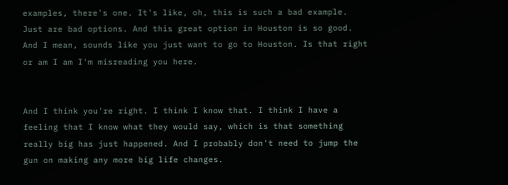examples, there's one. It's like, oh, this is such a bad example. Just are bad options. And this great option in Houston is so good. And I mean, sounds like you just want to go to Houston. Is that right or am I am I'm misreading you here.


And I think you're right. I think I know that. I think I have a feeling that I know what they would say, which is that something really big has just happened. And I probably don't need to jump the gun on making any more big life changes.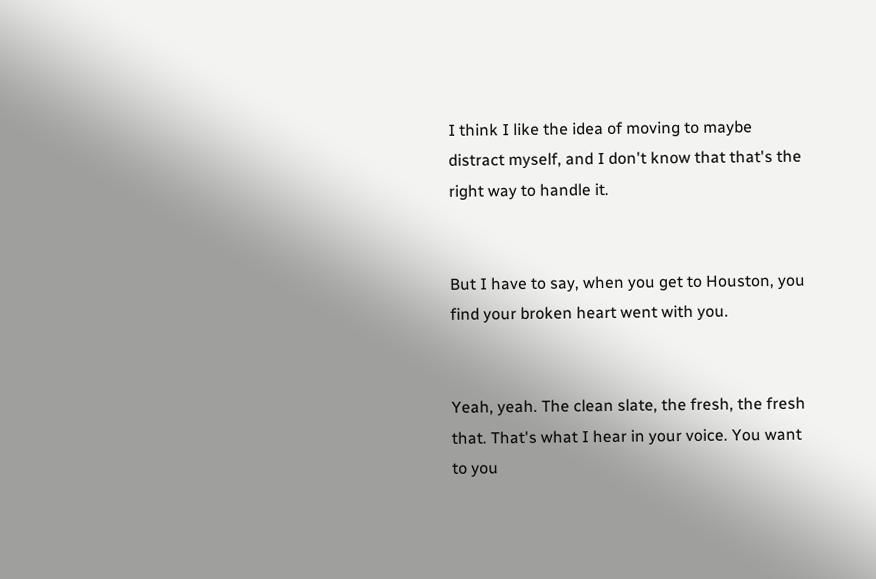I think I like the idea of moving to maybe distract myself, and I don't know that that's the right way to handle it.


But I have to say, when you get to Houston, you find your broken heart went with you.


Yeah, yeah. The clean slate, the fresh, the fresh that. That's what I hear in your voice. You want to you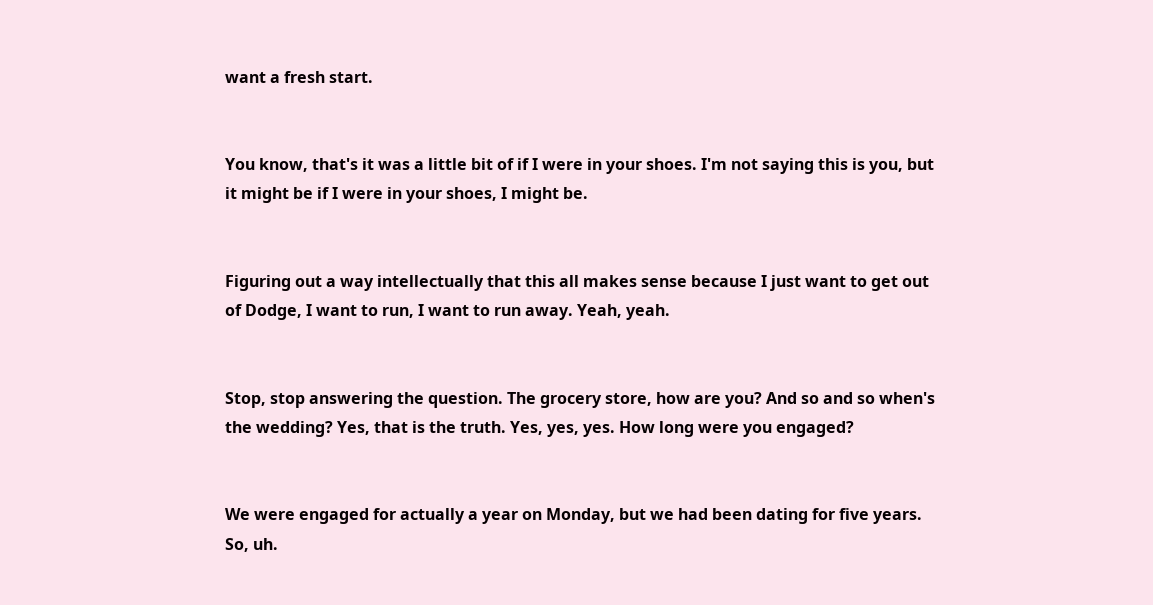want a fresh start.


You know, that's it was a little bit of if I were in your shoes. I'm not saying this is you, but it might be if I were in your shoes, I might be.


Figuring out a way intellectually that this all makes sense because I just want to get out of Dodge, I want to run, I want to run away. Yeah, yeah.


Stop, stop answering the question. The grocery store, how are you? And so and so when's the wedding? Yes, that is the truth. Yes, yes, yes. How long were you engaged?


We were engaged for actually a year on Monday, but we had been dating for five years. So, uh.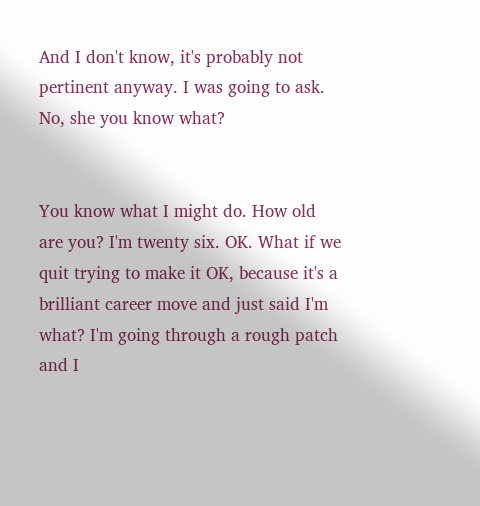And I don't know, it's probably not pertinent anyway. I was going to ask. No, she you know what?


You know what I might do. How old are you? I'm twenty six. OK. What if we quit trying to make it OK, because it's a brilliant career move and just said I'm what? I'm going through a rough patch and I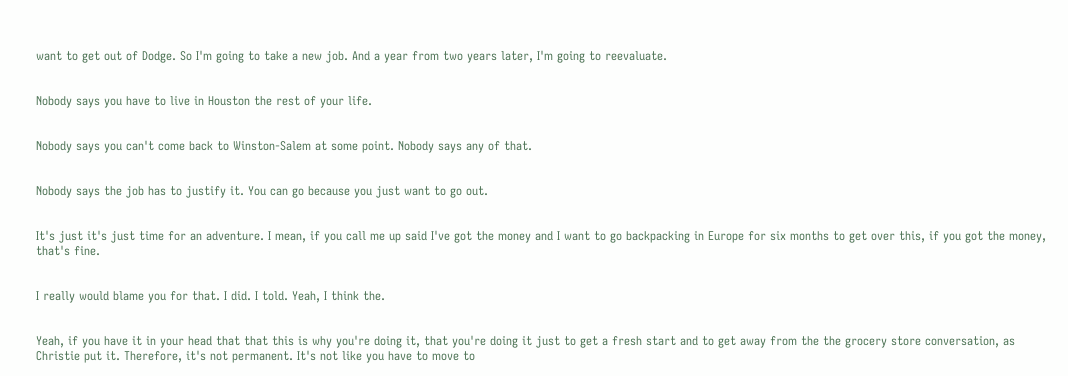want to get out of Dodge. So I'm going to take a new job. And a year from two years later, I'm going to reevaluate.


Nobody says you have to live in Houston the rest of your life.


Nobody says you can't come back to Winston-Salem at some point. Nobody says any of that.


Nobody says the job has to justify it. You can go because you just want to go out.


It's just it's just time for an adventure. I mean, if you call me up said I've got the money and I want to go backpacking in Europe for six months to get over this, if you got the money, that's fine.


I really would blame you for that. I did. I told. Yeah, I think the.


Yeah, if you have it in your head that that this is why you're doing it, that you're doing it just to get a fresh start and to get away from the the grocery store conversation, as Christie put it. Therefore, it's not permanent. It's not like you have to move to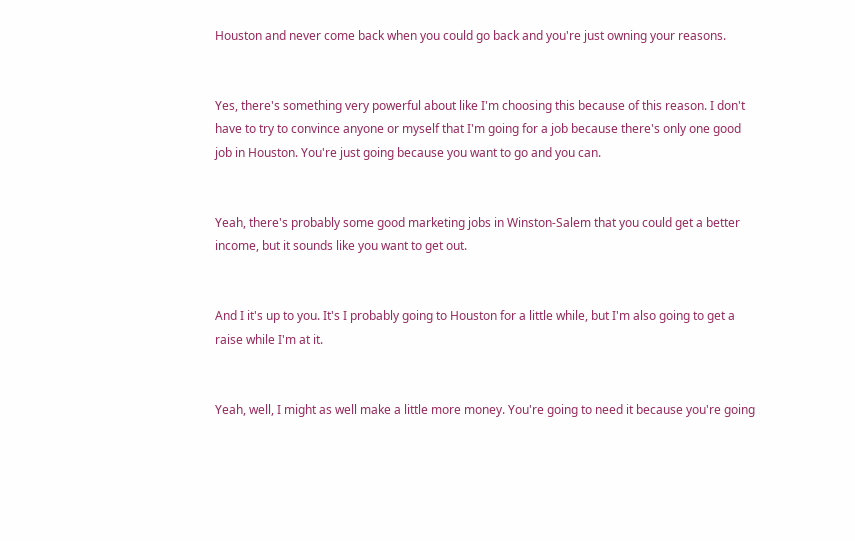Houston and never come back when you could go back and you're just owning your reasons.


Yes, there's something very powerful about like I'm choosing this because of this reason. I don't have to try to convince anyone or myself that I'm going for a job because there's only one good job in Houston. You're just going because you want to go and you can.


Yeah, there's probably some good marketing jobs in Winston-Salem that you could get a better income, but it sounds like you want to get out.


And I it's up to you. It's I probably going to Houston for a little while, but I'm also going to get a raise while I'm at it.


Yeah, well, I might as well make a little more money. You're going to need it because you're going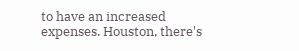to have an increased expenses. Houston, there's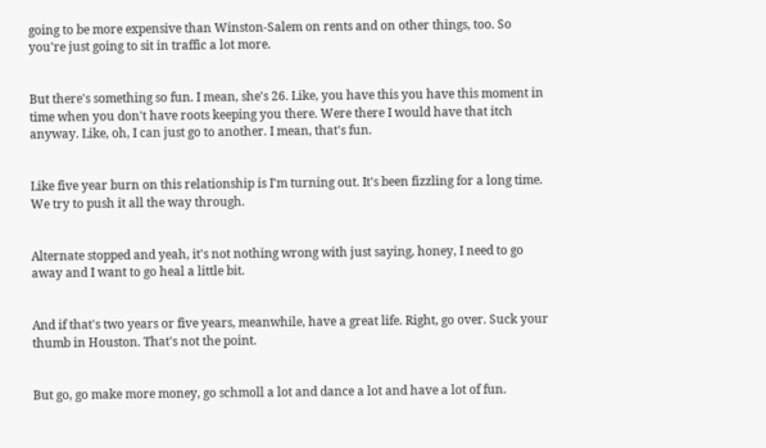going to be more expensive than Winston-Salem on rents and on other things, too. So you're just going to sit in traffic a lot more.


But there's something so fun. I mean, she's 26. Like, you have this you have this moment in time when you don't have roots keeping you there. Were there I would have that itch anyway. Like, oh, I can just go to another. I mean, that's fun.


Like five year burn on this relationship is I'm turning out. It's been fizzling for a long time. We try to push it all the way through.


Alternate stopped and yeah, it's not nothing wrong with just saying, honey, I need to go away and I want to go heal a little bit.


And if that's two years or five years, meanwhile, have a great life. Right, go over. Suck your thumb in Houston. That's not the point.


But go, go make more money, go schmoll a lot and dance a lot and have a lot of fun.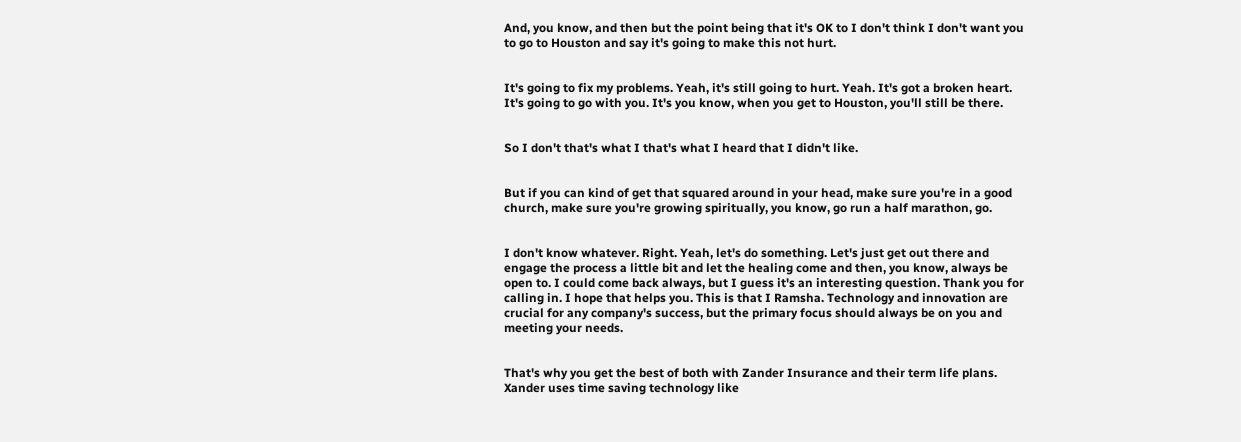And, you know, and then but the point being that it's OK to I don't think I don't want you to go to Houston and say it's going to make this not hurt.


It's going to fix my problems. Yeah, it's still going to hurt. Yeah. It's got a broken heart. It's going to go with you. It's you know, when you get to Houston, you'll still be there.


So I don't that's what I that's what I heard that I didn't like.


But if you can kind of get that squared around in your head, make sure you're in a good church, make sure you're growing spiritually, you know, go run a half marathon, go.


I don't know whatever. Right. Yeah, let's do something. Let's just get out there and engage the process a little bit and let the healing come and then, you know, always be open to. I could come back always, but I guess it's an interesting question. Thank you for calling in. I hope that helps you. This is that I Ramsha. Technology and innovation are crucial for any company's success, but the primary focus should always be on you and meeting your needs.


That's why you get the best of both with Zander Insurance and their term life plans. Xander uses time saving technology like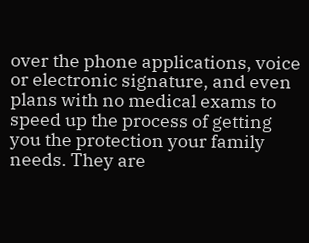over the phone applications, voice or electronic signature, and even plans with no medical exams to speed up the process of getting you the protection your family needs. They are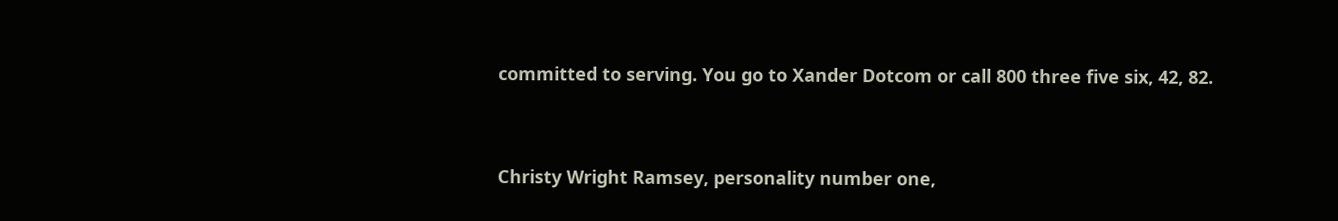committed to serving. You go to Xander Dotcom or call 800 three five six, 42, 82.


Christy Wright Ramsey, personality number one,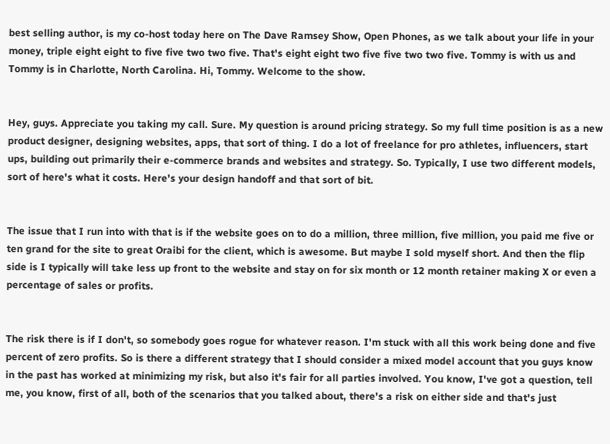best selling author, is my co-host today here on The Dave Ramsey Show, Open Phones, as we talk about your life in your money, triple eight eight to five five two two five. That's eight eight two five five two two five. Tommy is with us and Tommy is in Charlotte, North Carolina. Hi, Tommy. Welcome to the show.


Hey, guys. Appreciate you taking my call. Sure. My question is around pricing strategy. So my full time position is as a new product designer, designing websites, apps, that sort of thing. I do a lot of freelance for pro athletes, influencers, start ups, building out primarily their e-commerce brands and websites and strategy. So. Typically, I use two different models, sort of here's what it costs. Here's your design handoff and that sort of bit.


The issue that I run into with that is if the website goes on to do a million, three million, five million, you paid me five or ten grand for the site to great Oraibi for the client, which is awesome. But maybe I sold myself short. And then the flip side is I typically will take less up front to the website and stay on for six month or 12 month retainer making X or even a percentage of sales or profits.


The risk there is if I don't, so somebody goes rogue for whatever reason. I'm stuck with all this work being done and five percent of zero profits. So is there a different strategy that I should consider a mixed model account that you guys know in the past has worked at minimizing my risk, but also it's fair for all parties involved. You know, I've got a question, tell me, you know, first of all, both of the scenarios that you talked about, there's a risk on either side and that's just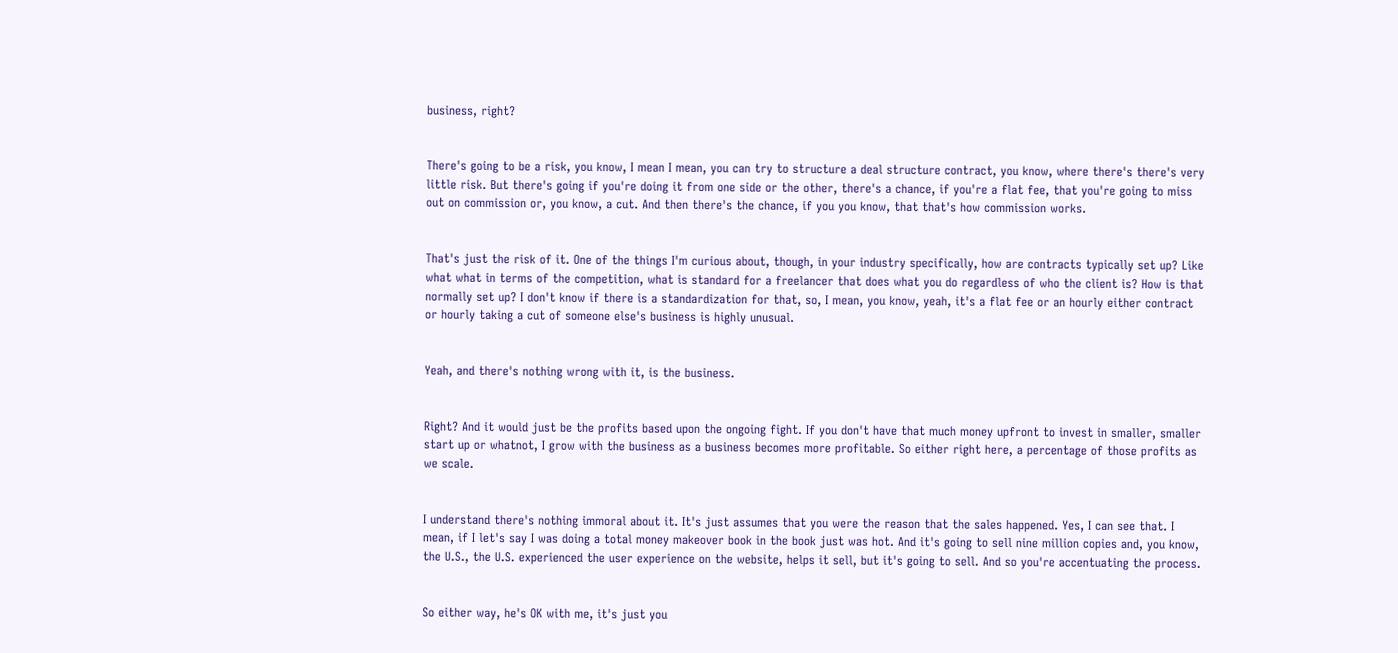business, right?


There's going to be a risk, you know, I mean I mean, you can try to structure a deal structure contract, you know, where there's there's very little risk. But there's going if you're doing it from one side or the other, there's a chance, if you're a flat fee, that you're going to miss out on commission or, you know, a cut. And then there's the chance, if you you know, that that's how commission works.


That's just the risk of it. One of the things I'm curious about, though, in your industry specifically, how are contracts typically set up? Like what what in terms of the competition, what is standard for a freelancer that does what you do regardless of who the client is? How is that normally set up? I don't know if there is a standardization for that, so, I mean, you know, yeah, it's a flat fee or an hourly either contract or hourly taking a cut of someone else's business is highly unusual.


Yeah, and there's nothing wrong with it, is the business.


Right? And it would just be the profits based upon the ongoing fight. If you don't have that much money upfront to invest in smaller, smaller start up or whatnot, I grow with the business as a business becomes more profitable. So either right here, a percentage of those profits as we scale.


I understand there's nothing immoral about it. It's just assumes that you were the reason that the sales happened. Yes, I can see that. I mean, if I let's say I was doing a total money makeover book in the book just was hot. And it's going to sell nine million copies and, you know, the U.S., the U.S. experienced the user experience on the website, helps it sell, but it's going to sell. And so you're accentuating the process.


So either way, he's OK with me, it's just you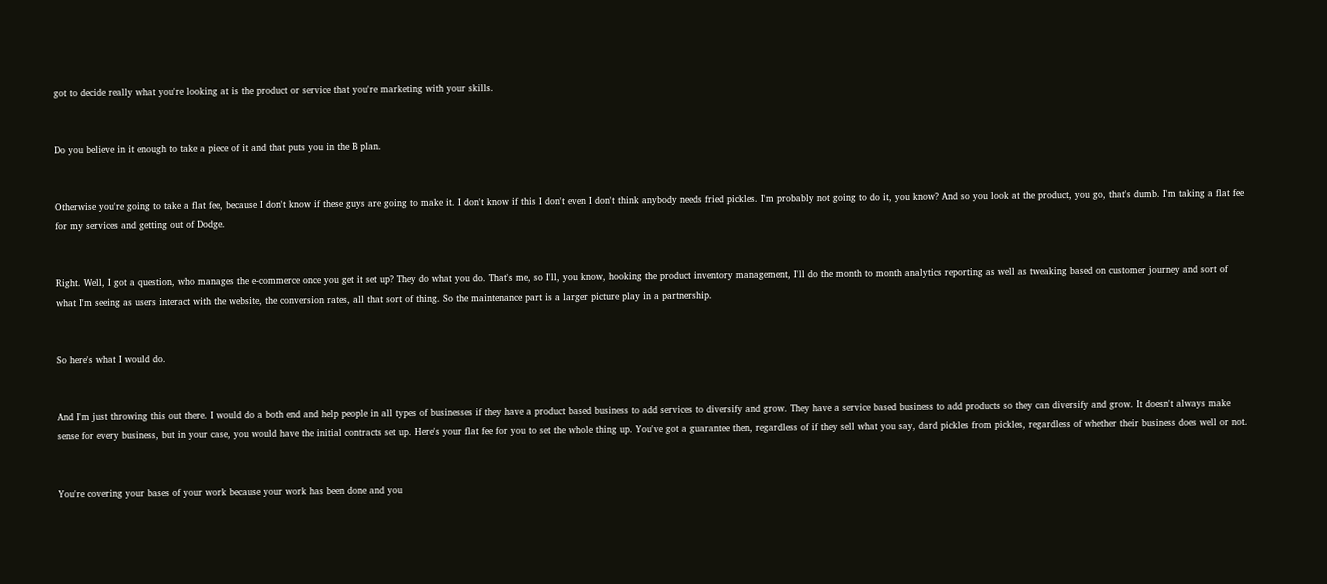got to decide really what you're looking at is the product or service that you're marketing with your skills.


Do you believe in it enough to take a piece of it and that puts you in the B plan.


Otherwise you're going to take a flat fee, because I don't know if these guys are going to make it. I don't know if this I don't even I don't think anybody needs fried pickles. I'm probably not going to do it, you know? And so you look at the product, you go, that's dumb. I'm taking a flat fee for my services and getting out of Dodge.


Right. Well, I got a question, who manages the e-commerce once you get it set up? They do what you do. That's me, so I'll, you know, hooking the product inventory management, I'll do the month to month analytics reporting as well as tweaking based on customer journey and sort of what I'm seeing as users interact with the website, the conversion rates, all that sort of thing. So the maintenance part is a larger picture play in a partnership.


So here's what I would do.


And I'm just throwing this out there. I would do a both end and help people in all types of businesses if they have a product based business to add services to diversify and grow. They have a service based business to add products so they can diversify and grow. It doesn't always make sense for every business, but in your case, you would have the initial contracts set up. Here's your flat fee for you to set the whole thing up. You've got a guarantee then, regardless of if they sell what you say, dard pickles from pickles, regardless of whether their business does well or not.


You're covering your bases of your work because your work has been done and you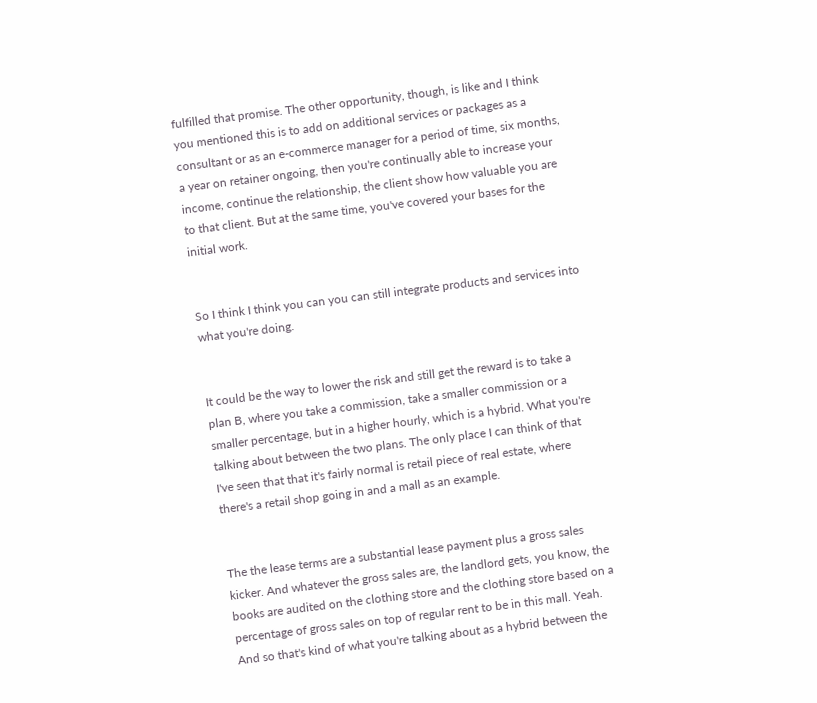fulfilled that promise. The other opportunity, though, is like and I think you mentioned this is to add on additional services or packages as a consultant or as an e-commerce manager for a period of time, six months, a year on retainer ongoing, then you're continually able to increase your income, continue the relationship, the client show how valuable you are to that client. But at the same time, you've covered your bases for the initial work.


So I think I think you can you can still integrate products and services into what you're doing.


It could be the way to lower the risk and still get the reward is to take a plan B, where you take a commission, take a smaller commission or a smaller percentage, but in a higher hourly, which is a hybrid. What you're talking about between the two plans. The only place I can think of that I've seen that that it's fairly normal is retail piece of real estate, where there's a retail shop going in and a mall as an example.


The the lease terms are a substantial lease payment plus a gross sales kicker. And whatever the gross sales are, the landlord gets, you know, the books are audited on the clothing store and the clothing store based on a percentage of gross sales on top of regular rent to be in this mall. Yeah. And so that's kind of what you're talking about as a hybrid between the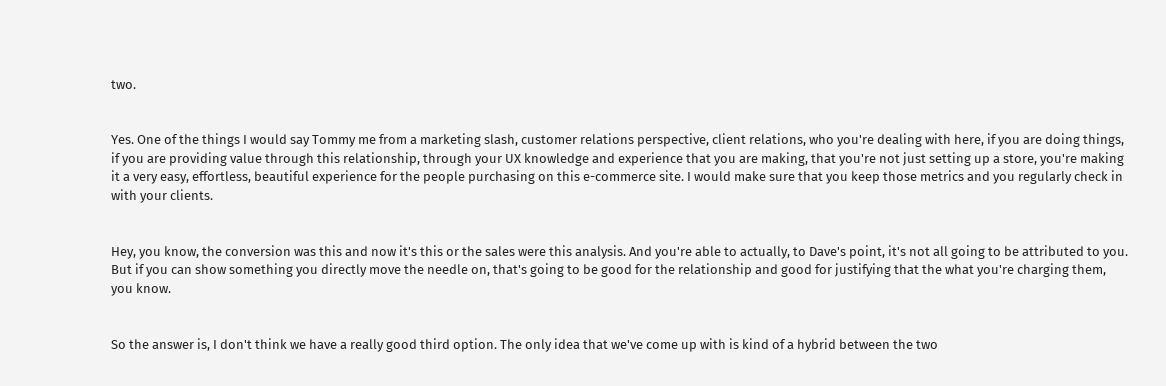two.


Yes. One of the things I would say Tommy me from a marketing slash, customer relations perspective, client relations, who you're dealing with here, if you are doing things, if you are providing value through this relationship, through your UX knowledge and experience that you are making, that you're not just setting up a store, you're making it a very easy, effortless, beautiful experience for the people purchasing on this e-commerce site. I would make sure that you keep those metrics and you regularly check in with your clients.


Hey, you know, the conversion was this and now it's this or the sales were this analysis. And you're able to actually, to Dave's point, it's not all going to be attributed to you. But if you can show something you directly move the needle on, that's going to be good for the relationship and good for justifying that the what you're charging them, you know.


So the answer is, I don't think we have a really good third option. The only idea that we've come up with is kind of a hybrid between the two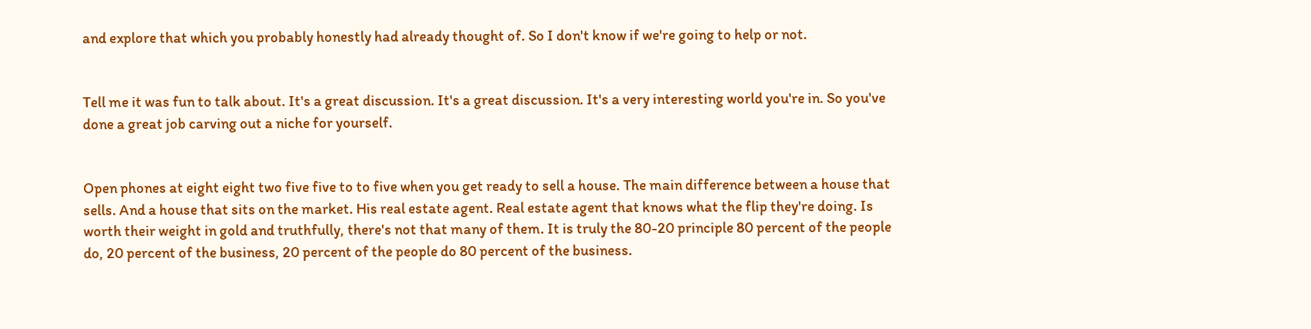and explore that which you probably honestly had already thought of. So I don't know if we're going to help or not.


Tell me it was fun to talk about. It's a great discussion. It's a great discussion. It's a very interesting world you're in. So you've done a great job carving out a niche for yourself.


Open phones at eight eight two five five to to five when you get ready to sell a house. The main difference between a house that sells. And a house that sits on the market. His real estate agent. Real estate agent that knows what the flip they're doing. Is worth their weight in gold and truthfully, there's not that many of them. It is truly the 80-20 principle 80 percent of the people do, 20 percent of the business, 20 percent of the people do 80 percent of the business.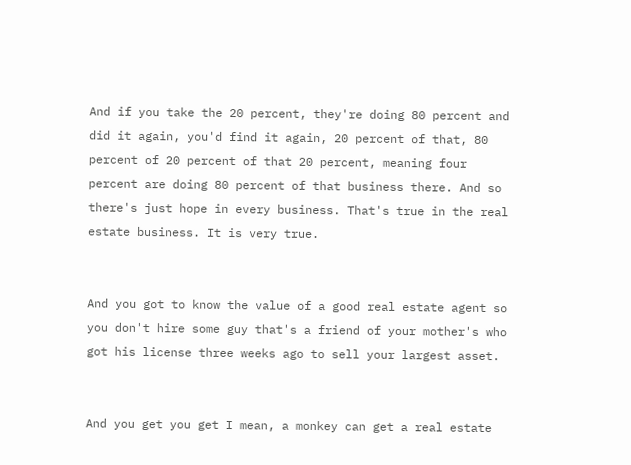And if you take the 20 percent, they're doing 80 percent and did it again, you'd find it again, 20 percent of that, 80 percent of 20 percent of that 20 percent, meaning four percent are doing 80 percent of that business there. And so there's just hope in every business. That's true in the real estate business. It is very true.


And you got to know the value of a good real estate agent so you don't hire some guy that's a friend of your mother's who got his license three weeks ago to sell your largest asset.


And you get you get I mean, a monkey can get a real estate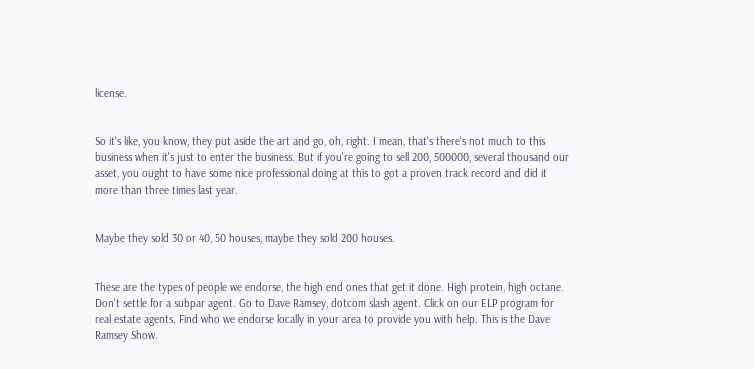license.


So it's like, you know, they put aside the art and go, oh, right. I mean, that's there's not much to this business when it's just to enter the business. But if you're going to sell 200, 500000, several thousand our asset, you ought to have some nice professional doing at this to got a proven track record and did it more than three times last year.


Maybe they sold 30 or 40, 50 houses, maybe they sold 200 houses.


These are the types of people we endorse, the high end ones that get it done. High protein, high octane. Don't settle for a subpar agent. Go to Dave Ramsey, dotcom slash agent. Click on our ELP program for real estate agents. Find who we endorse locally in your area to provide you with help. This is the Dave Ramsey Show.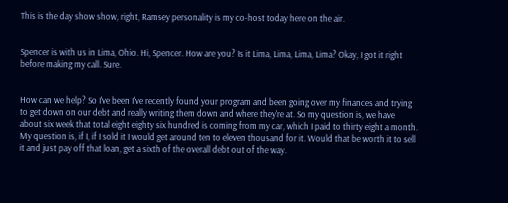This is the day show show, right, Ramsey personality is my co-host today here on the air.


Spencer is with us in Lima, Ohio. Hi, Spencer. How are you? Is it Lima, Lima, Lima, Lima? Okay, I got it right before making my call. Sure.


How can we help? So I've been I've recently found your program and been going over my finances and trying to get down on our debt and really writing them down and where they're at. So my question is, we have about six week that total eight eighty six hundred is coming from my car, which I paid to thirty eight a month. My question is, if I, if I sold it I would get around ten to eleven thousand for it. Would that be worth it to sell it and just pay off that loan, get a sixth of the overall debt out of the way.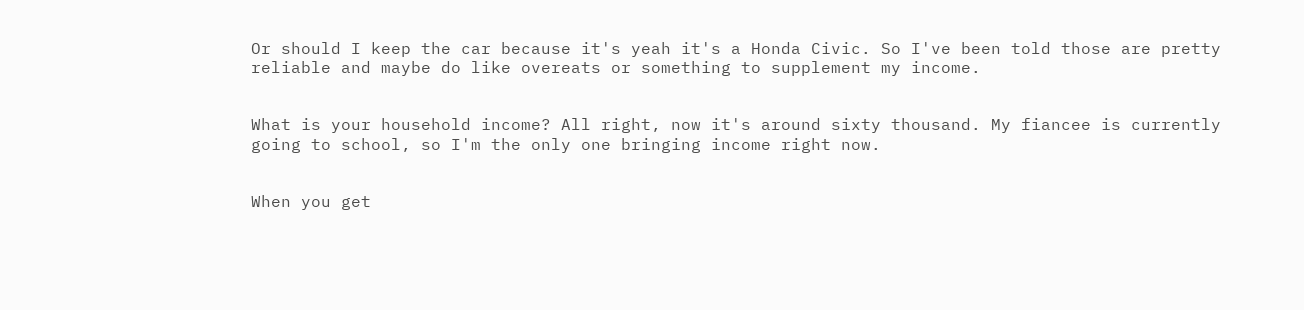Or should I keep the car because it's yeah it's a Honda Civic. So I've been told those are pretty reliable and maybe do like overeats or something to supplement my income.


What is your household income? All right, now it's around sixty thousand. My fiancee is currently going to school, so I'm the only one bringing income right now.


When you get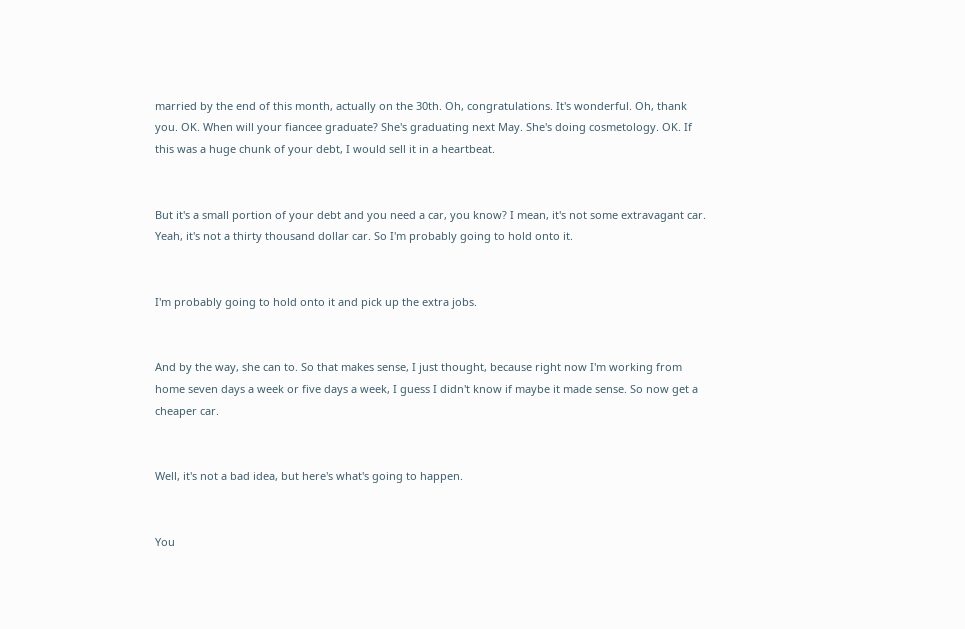married by the end of this month, actually on the 30th. Oh, congratulations. It's wonderful. Oh, thank you. OK. When will your fiancee graduate? She's graduating next May. She's doing cosmetology. OK. If this was a huge chunk of your debt, I would sell it in a heartbeat.


But it's a small portion of your debt and you need a car, you know? I mean, it's not some extravagant car. Yeah, it's not a thirty thousand dollar car. So I'm probably going to hold onto it.


I'm probably going to hold onto it and pick up the extra jobs.


And by the way, she can to. So that makes sense, I just thought, because right now I'm working from home seven days a week or five days a week, I guess I didn't know if maybe it made sense. So now get a cheaper car.


Well, it's not a bad idea, but here's what's going to happen.


You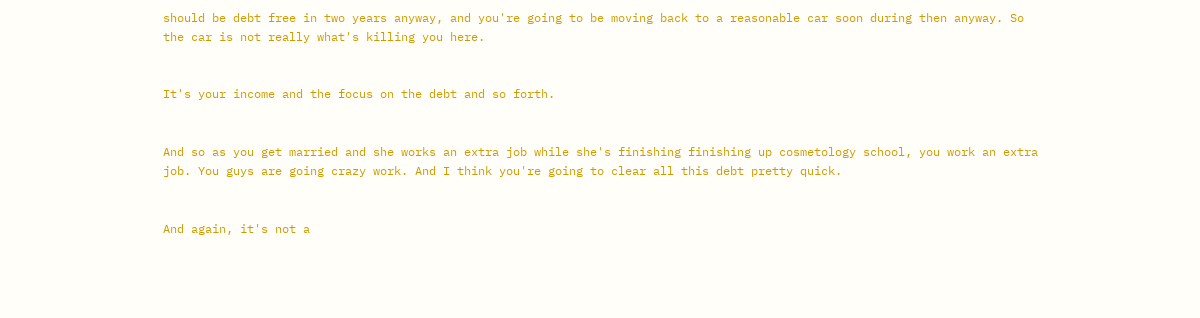should be debt free in two years anyway, and you're going to be moving back to a reasonable car soon during then anyway. So the car is not really what's killing you here.


It's your income and the focus on the debt and so forth.


And so as you get married and she works an extra job while she's finishing finishing up cosmetology school, you work an extra job. You guys are going crazy work. And I think you're going to clear all this debt pretty quick.


And again, it's not a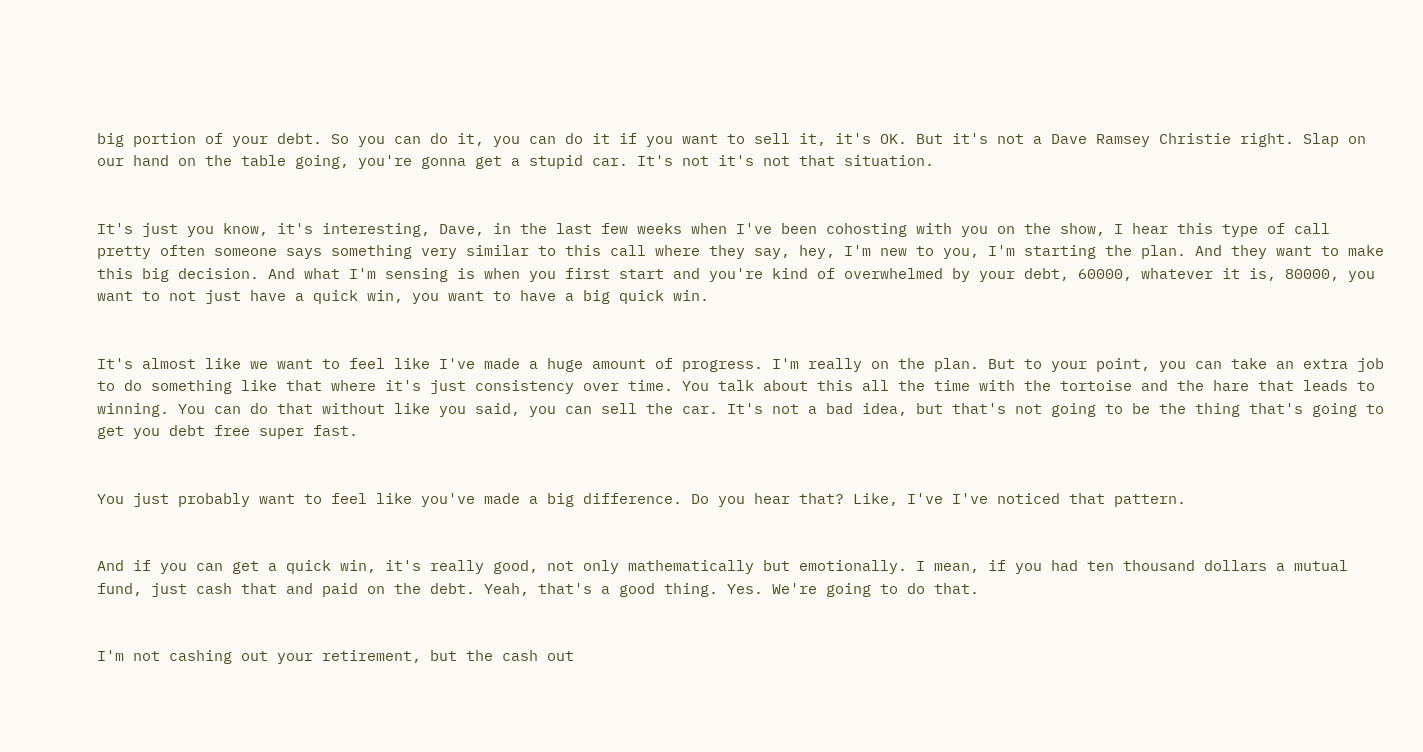big portion of your debt. So you can do it, you can do it if you want to sell it, it's OK. But it's not a Dave Ramsey Christie right. Slap on our hand on the table going, you're gonna get a stupid car. It's not it's not that situation.


It's just you know, it's interesting, Dave, in the last few weeks when I've been cohosting with you on the show, I hear this type of call pretty often someone says something very similar to this call where they say, hey, I'm new to you, I'm starting the plan. And they want to make this big decision. And what I'm sensing is when you first start and you're kind of overwhelmed by your debt, 60000, whatever it is, 80000, you want to not just have a quick win, you want to have a big quick win.


It's almost like we want to feel like I've made a huge amount of progress. I'm really on the plan. But to your point, you can take an extra job to do something like that where it's just consistency over time. You talk about this all the time with the tortoise and the hare that leads to winning. You can do that without like you said, you can sell the car. It's not a bad idea, but that's not going to be the thing that's going to get you debt free super fast.


You just probably want to feel like you've made a big difference. Do you hear that? Like, I've I've noticed that pattern.


And if you can get a quick win, it's really good, not only mathematically but emotionally. I mean, if you had ten thousand dollars a mutual fund, just cash that and paid on the debt. Yeah, that's a good thing. Yes. We're going to do that.


I'm not cashing out your retirement, but the cash out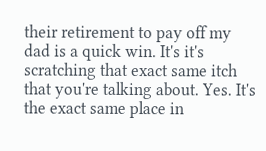their retirement to pay off my dad is a quick win. It's it's scratching that exact same itch that you're talking about. Yes. It's the exact same place in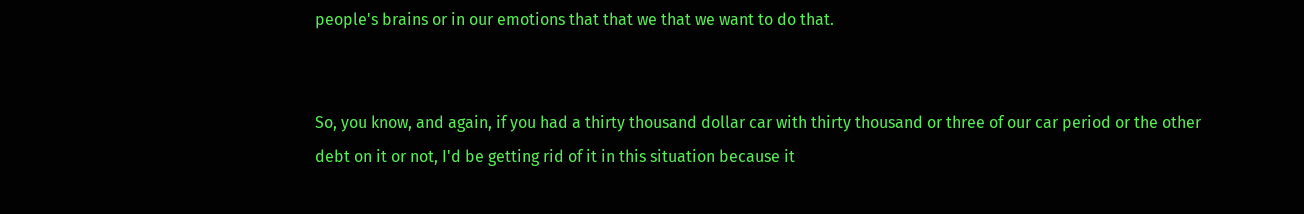people's brains or in our emotions that that we that we want to do that.


So, you know, and again, if you had a thirty thousand dollar car with thirty thousand or three of our car period or the other debt on it or not, I'd be getting rid of it in this situation because it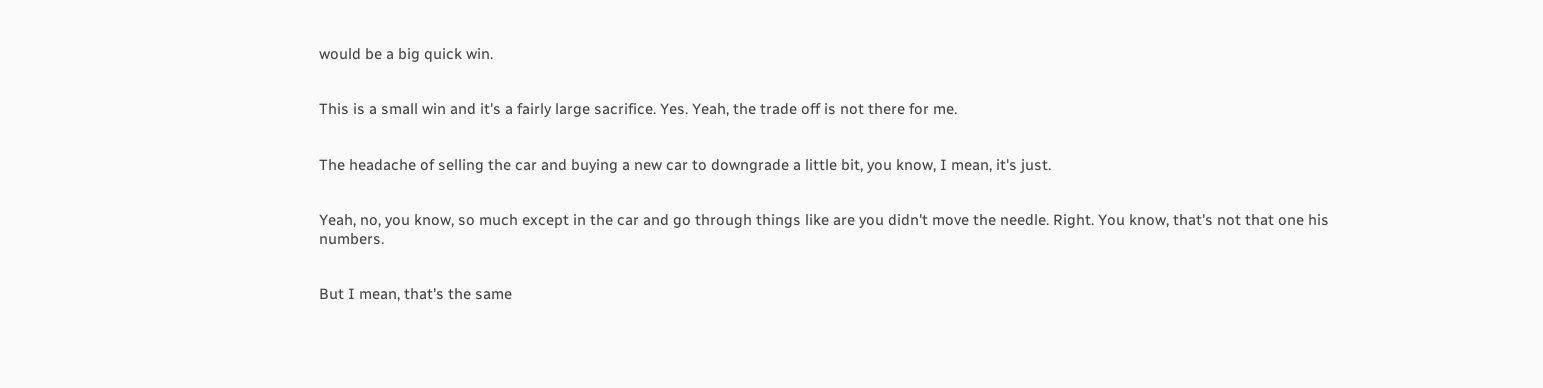would be a big quick win.


This is a small win and it's a fairly large sacrifice. Yes. Yeah, the trade off is not there for me.


The headache of selling the car and buying a new car to downgrade a little bit, you know, I mean, it's just.


Yeah, no, you know, so much except in the car and go through things like are you didn't move the needle. Right. You know, that's not that one his numbers.


But I mean, that's the same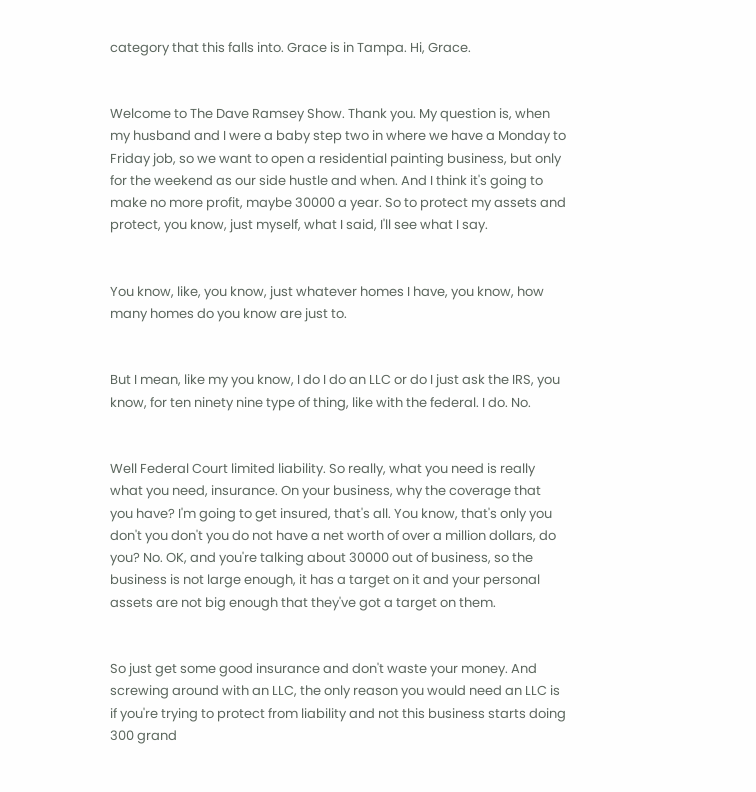category that this falls into. Grace is in Tampa. Hi, Grace.


Welcome to The Dave Ramsey Show. Thank you. My question is, when my husband and I were a baby step two in where we have a Monday to Friday job, so we want to open a residential painting business, but only for the weekend as our side hustle and when. And I think it's going to make no more profit, maybe 30000 a year. So to protect my assets and protect, you know, just myself, what I said, I'll see what I say.


You know, like, you know, just whatever homes I have, you know, how many homes do you know are just to.


But I mean, like my you know, I do I do an LLC or do I just ask the IRS, you know, for ten ninety nine type of thing, like with the federal. I do. No.


Well Federal Court limited liability. So really, what you need is really what you need, insurance. On your business, why the coverage that you have? I'm going to get insured, that's all. You know, that's only you don't you don't you do not have a net worth of over a million dollars, do you? No. OK, and you're talking about 30000 out of business, so the business is not large enough, it has a target on it and your personal assets are not big enough that they've got a target on them.


So just get some good insurance and don't waste your money. And screwing around with an LLC, the only reason you would need an LLC is if you're trying to protect from liability and not this business starts doing 300 grand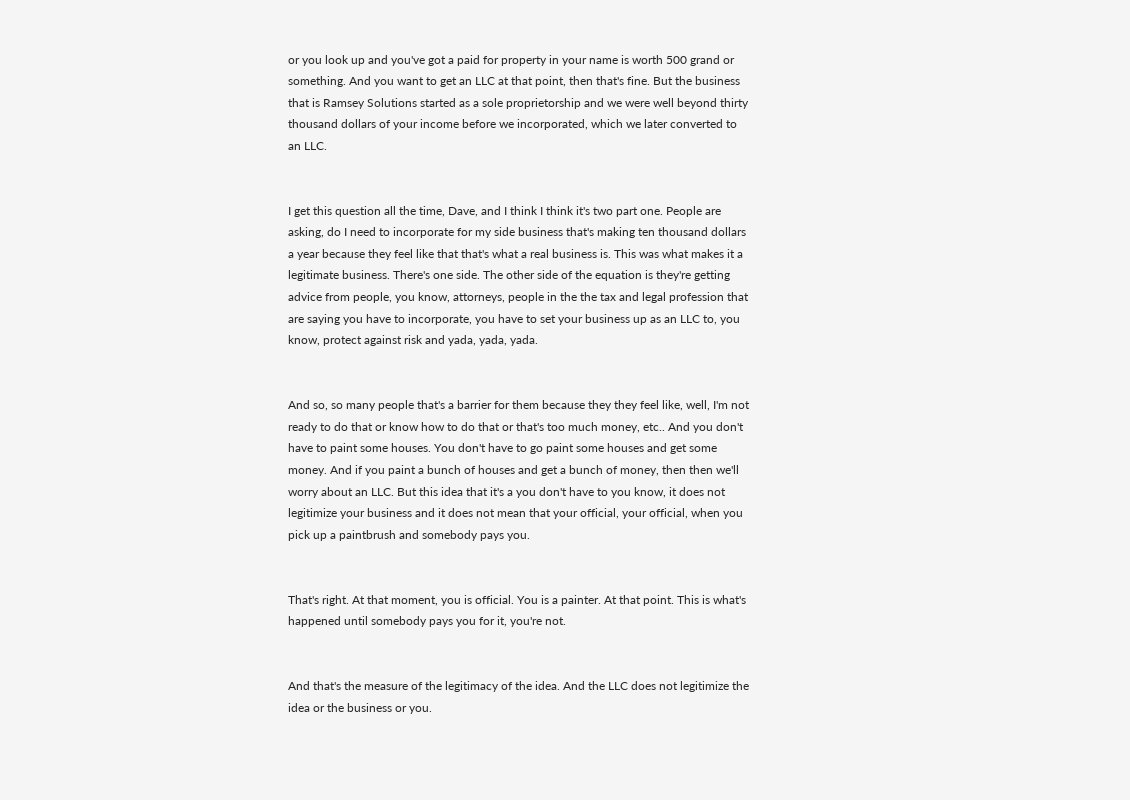or you look up and you've got a paid for property in your name is worth 500 grand or something. And you want to get an LLC at that point, then that's fine. But the business that is Ramsey Solutions started as a sole proprietorship and we were well beyond thirty thousand dollars of your income before we incorporated, which we later converted to an LLC.


I get this question all the time, Dave, and I think I think it's two part one. People are asking, do I need to incorporate for my side business that's making ten thousand dollars a year because they feel like that that's what a real business is. This was what makes it a legitimate business. There's one side. The other side of the equation is they're getting advice from people, you know, attorneys, people in the the tax and legal profession that are saying you have to incorporate, you have to set your business up as an LLC to, you know, protect against risk and yada, yada, yada.


And so, so many people that's a barrier for them because they they feel like, well, I'm not ready to do that or know how to do that or that's too much money, etc.. And you don't have to paint some houses. You don't have to go paint some houses and get some money. And if you paint a bunch of houses and get a bunch of money, then then we'll worry about an LLC. But this idea that it's a you don't have to you know, it does not legitimize your business and it does not mean that your official, your official, when you pick up a paintbrush and somebody pays you.


That's right. At that moment, you is official. You is a painter. At that point. This is what's happened until somebody pays you for it, you're not.


And that's the measure of the legitimacy of the idea. And the LLC does not legitimize the idea or the business or you.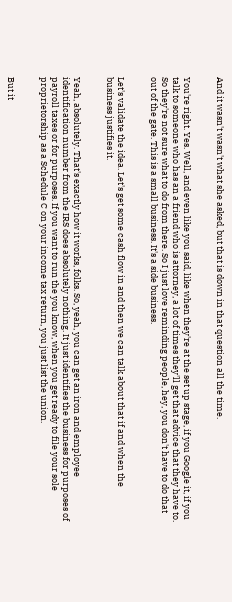And it wasn't wasn't what she asked, but that is down in that question all the time.


You're right. Yes. Well, and even like you said, like when they're at the set up stage, if you Google it, if you talk to someone who has an a friend who is attorney, a lot of times they'll get that advice that they have to. So they're not sure what to do from there. So I just love reminding people, hey, you don't have to do that out of the gate. This is a small business. It's a side business.


Let's validate the idea. Let's get some cash flow in and then we can talk about that if and when the business justifies it.


Yeah, absolutely. That's exactly how it works, folks. So, yeah, you can get an iron and employee identification number from the IRS does absolutely nothing. It just identifies the business for purposes of payroll taxes or for purposes. If you want to run the you know, when you get ready to file your sole proprietorship as a Schedule C on your income tax return, you just list the union.


But it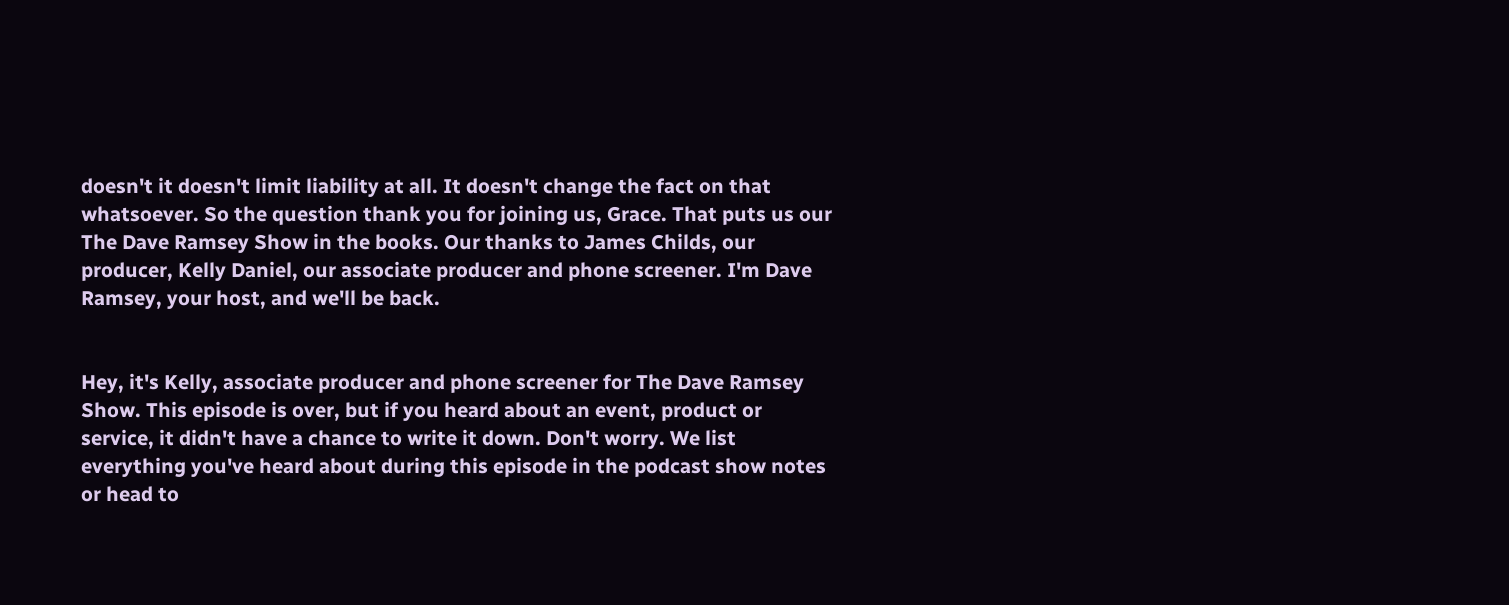doesn't it doesn't limit liability at all. It doesn't change the fact on that whatsoever. So the question thank you for joining us, Grace. That puts us our The Dave Ramsey Show in the books. Our thanks to James Childs, our producer, Kelly Daniel, our associate producer and phone screener. I'm Dave Ramsey, your host, and we'll be back.


Hey, it's Kelly, associate producer and phone screener for The Dave Ramsey Show. This episode is over, but if you heard about an event, product or service, it didn't have a chance to write it down. Don't worry. We list everything you've heard about during this episode in the podcast show notes or head to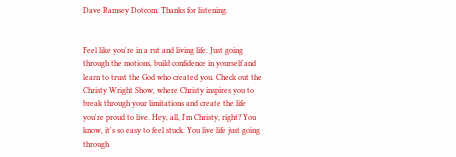Dave Ramsey Dotcom. Thanks for listening.


Feel like you're in a rut and living life. Just going through the motions, build confidence in yourself and learn to trust the God who created you. Check out the Christy Wright Show, where Christy inspires you to break through your limitations and create the life you're proud to live. Hey, all, I'm Christy, right? You know, it's so easy to feel stuck. You live life just going through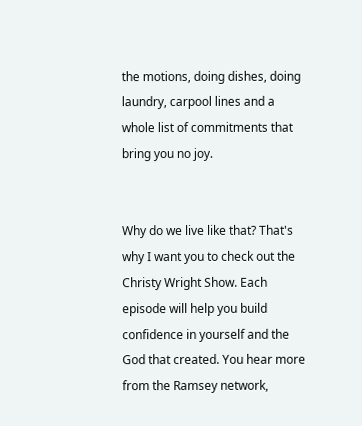the motions, doing dishes, doing laundry, carpool lines and a whole list of commitments that bring you no joy.


Why do we live like that? That's why I want you to check out the Christy Wright Show. Each episode will help you build confidence in yourself and the God that created. You hear more from the Ramsey network,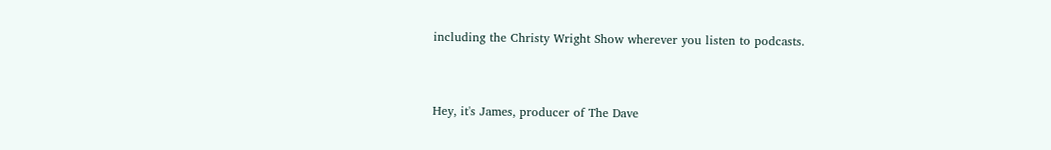including the Christy Wright Show wherever you listen to podcasts.


Hey, it's James, producer of The Dave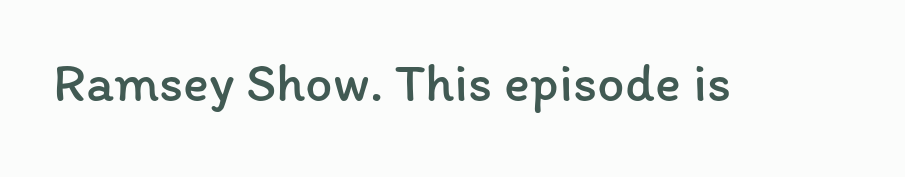Ramsey Show. This episode is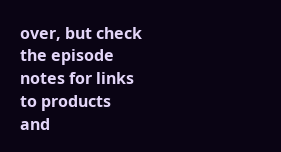over, but check the episode notes for links to products and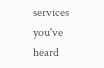services you've heard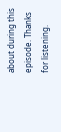about during this episode. Thanks for listening.